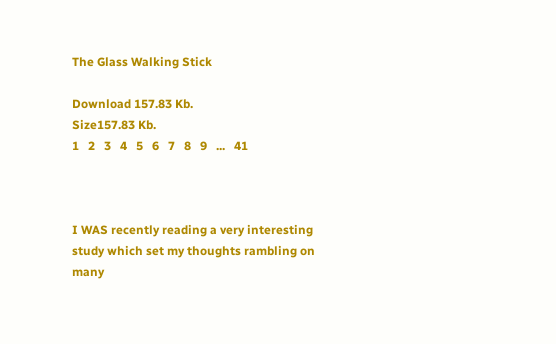The Glass Walking Stick

Download 157.83 Kb.
Size157.83 Kb.
1   2   3   4   5   6   7   8   9   ...   41



I WAS recently reading a very interesting study which set my thoughts rambling on many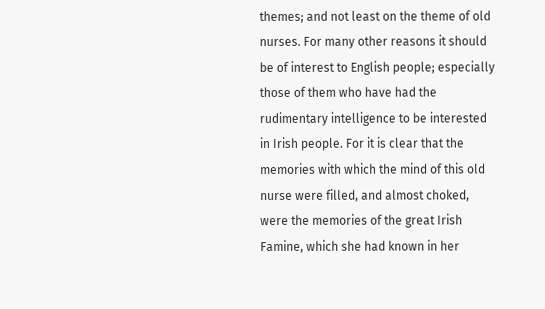themes; and not least on the theme of old nurses. For many other reasons it should be of interest to English people; especially those of them who have had the rudimentary intelligence to be interested in Irish people. For it is clear that the memories with which the mind of this old nurse were filled, and almost choked, were the memories of the great Irish Famine, which she had known in her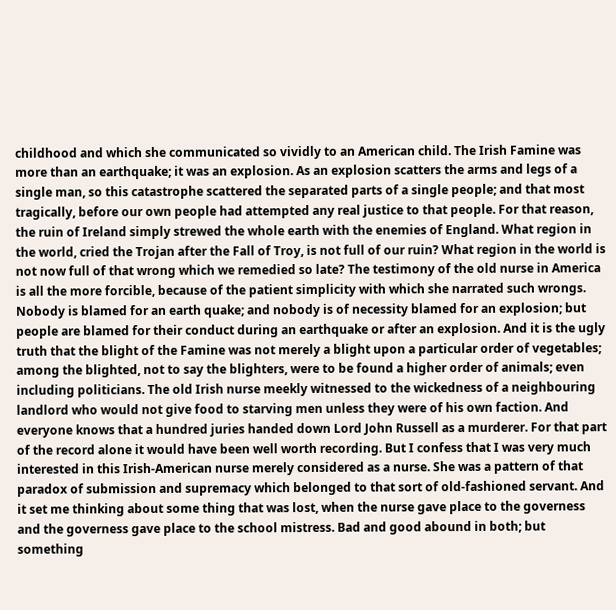childhood and which she communicated so vividly to an American child. The Irish Famine was more than an earthquake; it was an explosion. As an explosion scatters the arms and legs of a single man, so this catastrophe scattered the separated parts of a single people; and that most tragically, before our own people had attempted any real justice to that people. For that reason, the ruin of Ireland simply strewed the whole earth with the enemies of England. What region in the world, cried the Trojan after the Fall of Troy, is not full of our ruin? What region in the world is not now full of that wrong which we remedied so late? The testimony of the old nurse in America is all the more forcible, because of the patient simplicity with which she narrated such wrongs. Nobody is blamed for an earth quake; and nobody is of necessity blamed for an explosion; but people are blamed for their conduct during an earthquake or after an explosion. And it is the ugly truth that the blight of the Famine was not merely a blight upon a particular order of vegetables; among the blighted, not to say the blighters, were to be found a higher order of animals; even including politicians. The old Irish nurse meekly witnessed to the wickedness of a neighbouring landlord who would not give food to starving men unless they were of his own faction. And everyone knows that a hundred juries handed down Lord John Russell as a murderer. For that part of the record alone it would have been well worth recording. But I confess that I was very much interested in this Irish-American nurse merely considered as a nurse. She was a pattern of that paradox of submission and supremacy which belonged to that sort of old-fashioned servant. And it set me thinking about some thing that was lost, when the nurse gave place to the governess and the governess gave place to the school mistress. Bad and good abound in both; but something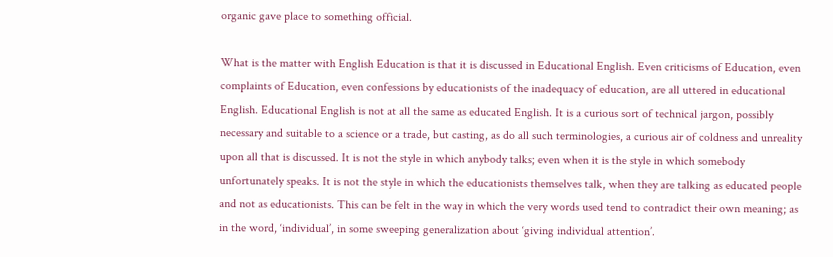organic gave place to something official.

What is the matter with English Education is that it is discussed in Educational English. Even criticisms of Education, even complaints of Education, even confessions by educationists of the inadequacy of education, are all uttered in educational English. Educational English is not at all the same as educated English. It is a curious sort of technical jargon, possibly necessary and suitable to a science or a trade, but casting, as do all such terminologies, a curious air of coldness and unreality upon all that is discussed. It is not the style in which anybody talks; even when it is the style in which somebody unfortunately speaks. It is not the style in which the educationists themselves talk, when they are talking as educated people and not as educationists. This can be felt in the way in which the very words used tend to contradict their own meaning; as in the word, ‘individual’, in some sweeping generalization about ‘giving individual attention’.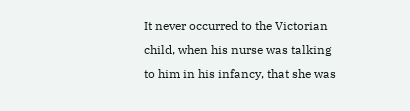It never occurred to the Victorian child, when his nurse was talking to him in his infancy, that she was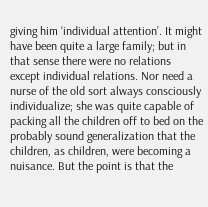giving him ‘individual attention’. It might have been quite a large family; but in that sense there were no relations except individual relations. Nor need a nurse of the old sort always consciously individualize; she was quite capable of packing all the children off to bed on the probably sound generalization that the children, as children, were becoming a nuisance. But the point is that the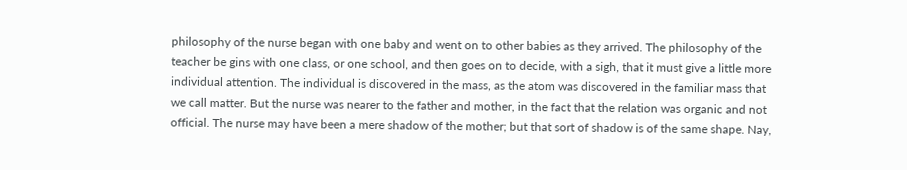philosophy of the nurse began with one baby and went on to other babies as they arrived. The philosophy of the teacher be gins with one class, or one school, and then goes on to decide, with a sigh, that it must give a little more individual attention. The individual is discovered in the mass, as the atom was discovered in the familiar mass that we call matter. But the nurse was nearer to the father and mother, in the fact that the relation was organic and not official. The nurse may have been a mere shadow of the mother; but that sort of shadow is of the same shape. Nay,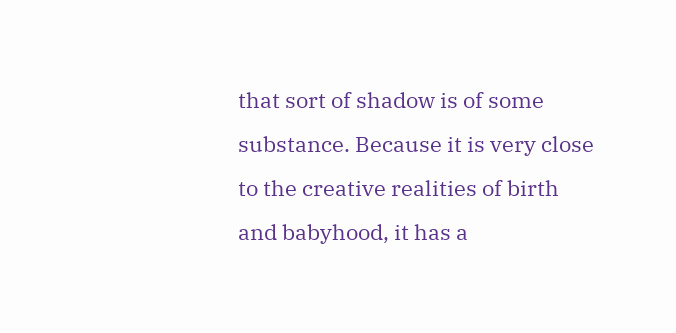that sort of shadow is of some substance. Because it is very close to the creative realities of birth and babyhood, it has a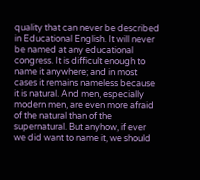quality that can never be described in Educational English. It will never be named at any educational congress. It is difficult enough to name it anywhere; and in most cases it remains nameless because it is natural. And men, especially modern men, are even more afraid of the natural than of the supernatural. But anyhow, if ever we did want to name it, we should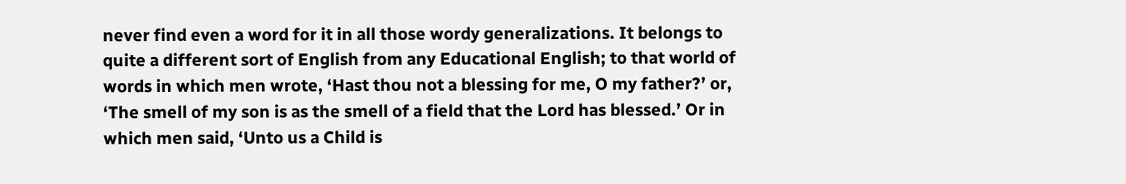never find even a word for it in all those wordy generalizations. It belongs to quite a different sort of English from any Educational English; to that world of words in which men wrote, ‘Hast thou not a blessing for me, O my father?’ or, ‘The smell of my son is as the smell of a field that the Lord has blessed.’ Or in which men said, ‘Unto us a Child is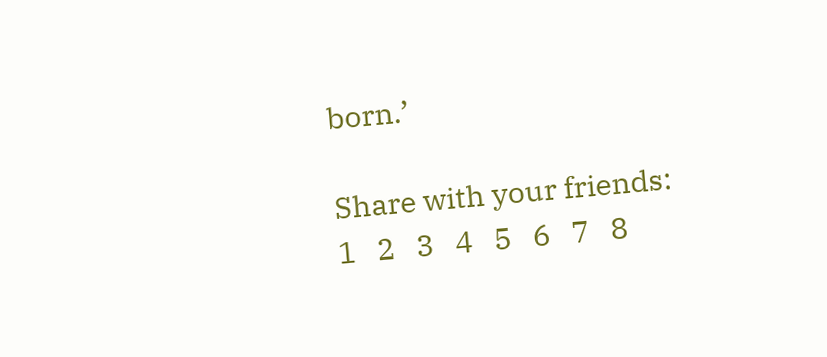born.’

Share with your friends:
1   2   3   4   5   6   7   8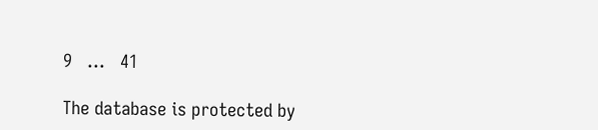9   ...   41

The database is protected by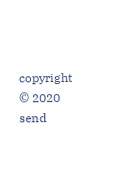copyright © 2020
send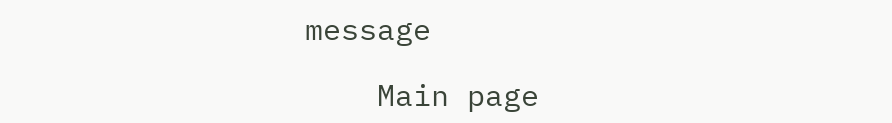message

    Main page